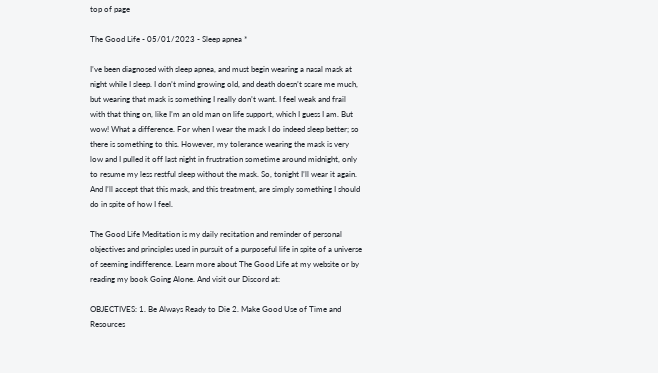top of page

The Good Life - 05/01/2023 - Sleep apnea *

I’ve been diagnosed with sleep apnea, and must begin wearing a nasal mask at night while I sleep. I don’t mind growing old, and death doesn’t scare me much, but wearing that mask is something I really don’t want. I feel weak and frail with that thing on, like I’m an old man on life support, which I guess I am. But wow! What a difference. For when I wear the mask I do indeed sleep better; so there is something to this. However, my tolerance wearing the mask is very low and I pulled it off last night in frustration sometime around midnight, only to resume my less restful sleep without the mask. So, tonight I’ll wear it again. And I’ll accept that this mask, and this treatment, are simply something I should do in spite of how I feel.

The Good Life Meditation is my daily recitation and reminder of personal objectives and principles used in pursuit of a purposeful life in spite of a universe of seeming indifference. Learn more about The Good Life at my website or by reading my book Going Alone. And visit our Discord at:

OBJECTIVES: 1. Be Always Ready to Die 2. Make Good Use of Time and Resources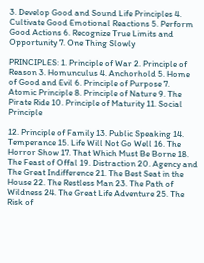3. Develop Good and Sound Life Principles 4. Cultivate Good Emotional Reactions 5. Perform Good Actions 6. Recognize True Limits and Opportunity 7. One Thing Slowly

PRINCIPLES: 1. Principle of War 2. Principle of Reason 3. Homunculus 4. Anchorhold 5. Home of Good and Evil 6. Principle of Purpose 7. Atomic Principle 8. Principle of Nature 9. The Pirate Ride 10. Principle of Maturity 11. Social Principle

12. Principle of Family 13. Public Speaking 14. Temperance 15. Life Will Not Go Well 16. The Horror Show 17. That Which Must Be Borne 18. The Feast of Offal 19. Distraction 20. Agency and The Great Indifference 21. The Best Seat in the House 22. The Restless Man 23. The Path of Wildness 24. The Great Life Adventure 25. The Risk of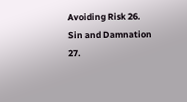Avoiding Risk 26. Sin and Damnation 27.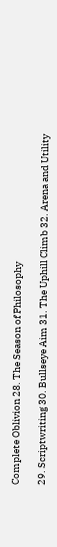Complete Oblivion 28. The Season of Philosophy

29. Scriptwriting 30. Bullseye Aim 31. The Uphill Climb 32. Arena and Utility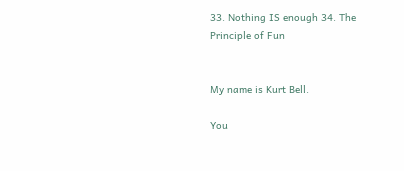33. Nothing IS enough 34. The Principle of Fun


My name is Kurt Bell.

You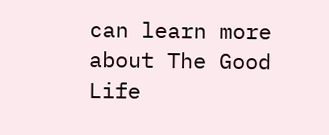can learn more about The Good Life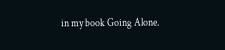in my book Going Alone.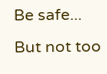Be safe... But not too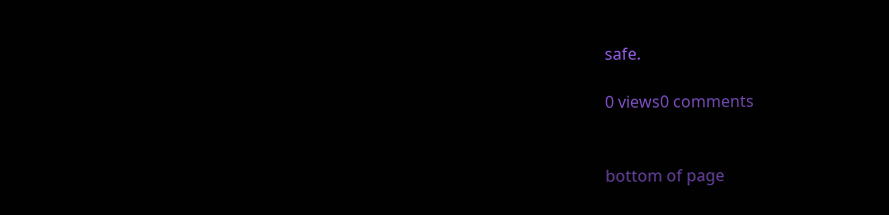safe.

0 views0 comments


bottom of page